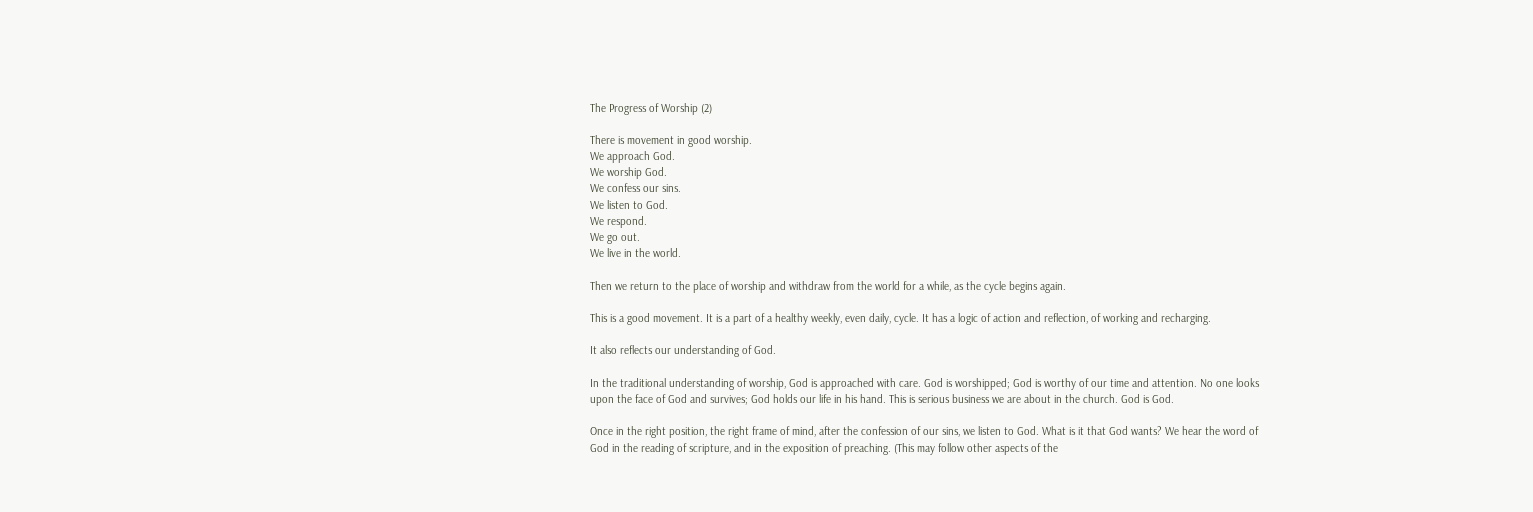The Progress of Worship (2)

There is movement in good worship.
We approach God.
We worship God.
We confess our sins.
We listen to God.
We respond.
We go out.
We live in the world.

Then we return to the place of worship and withdraw from the world for a while, as the cycle begins again.

This is a good movement. It is a part of a healthy weekly, even daily, cycle. It has a logic of action and reflection, of working and recharging.

It also reflects our understanding of God.

In the traditional understanding of worship, God is approached with care. God is worshipped; God is worthy of our time and attention. No one looks upon the face of God and survives; God holds our life in his hand. This is serious business we are about in the church. God is God.

Once in the right position, the right frame of mind, after the confession of our sins, we listen to God. What is it that God wants? We hear the word of God in the reading of scripture, and in the exposition of preaching. (This may follow other aspects of the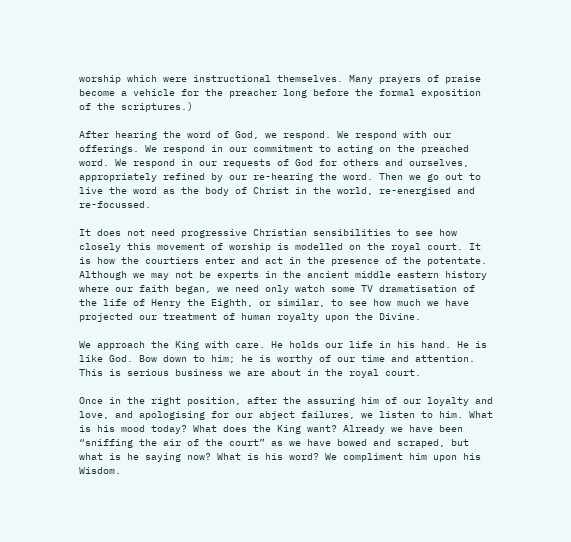worship which were instructional themselves. Many prayers of praise become a vehicle for the preacher long before the formal exposition of the scriptures.)

After hearing the word of God, we respond. We respond with our offerings. We respond in our commitment to acting on the preached word. We respond in our requests of God for others and ourselves, appropriately refined by our re-hearing the word. Then we go out to live the word as the body of Christ in the world, re-energised and re-focussed.

It does not need progressive Christian sensibilities to see how closely this movement of worship is modelled on the royal court. It is how the courtiers enter and act in the presence of the potentate. Although we may not be experts in the ancient middle eastern history where our faith began, we need only watch some TV dramatisation of the life of Henry the Eighth, or similar, to see how much we have projected our treatment of human royalty upon the Divine.

We approach the King with care. He holds our life in his hand. He is like God. Bow down to him; he is worthy of our time and attention. This is serious business we are about in the royal court.

Once in the right position, after the assuring him of our loyalty and love, and apologising for our abject failures, we listen to him. What is his mood today? What does the King want? Already we have been “sniffing the air of the court” as we have bowed and scraped, but what is he saying now? What is his word? We compliment him upon his Wisdom.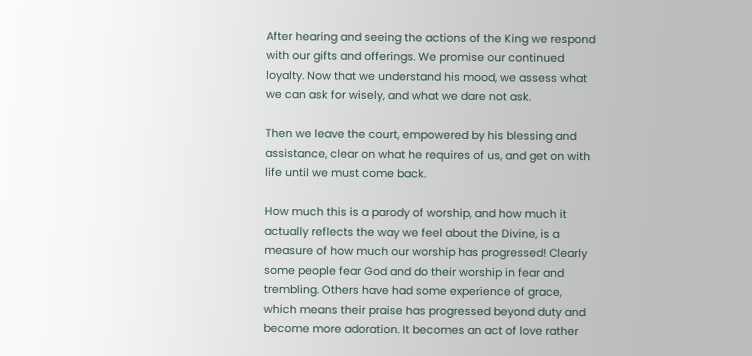After hearing and seeing the actions of the King we respond with our gifts and offerings. We promise our continued loyalty. Now that we understand his mood, we assess what we can ask for wisely, and what we dare not ask.

Then we leave the court, empowered by his blessing and assistance, clear on what he requires of us, and get on with life until we must come back.

How much this is a parody of worship, and how much it actually reflects the way we feel about the Divine, is a measure of how much our worship has progressed! Clearly some people fear God and do their worship in fear and trembling. Others have had some experience of grace, which means their praise has progressed beyond duty and become more adoration. It becomes an act of love rather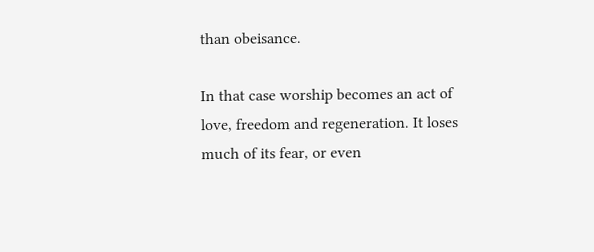than obeisance.

In that case worship becomes an act of love, freedom and regeneration. It loses much of its fear, or even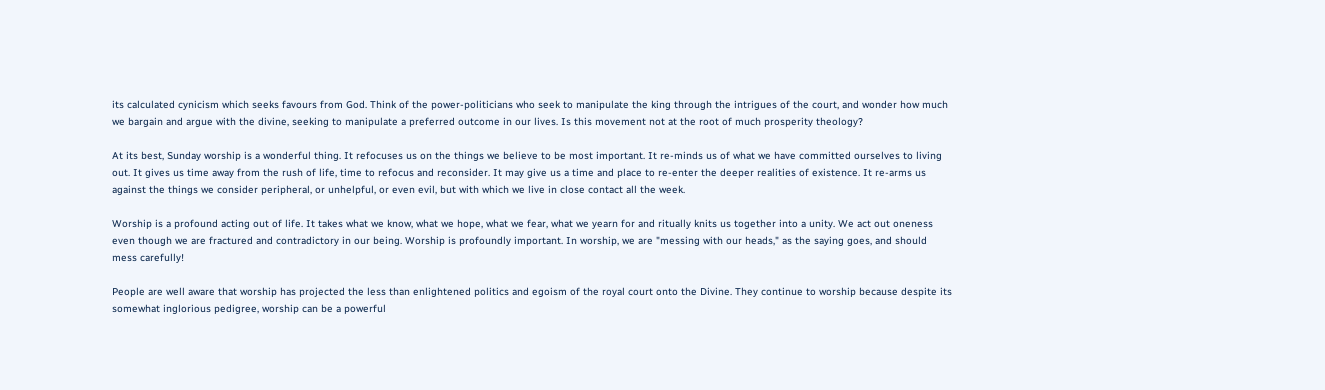its calculated cynicism which seeks favours from God. Think of the power-politicians who seek to manipulate the king through the intrigues of the court, and wonder how much we bargain and argue with the divine, seeking to manipulate a preferred outcome in our lives. Is this movement not at the root of much prosperity theology?

At its best, Sunday worship is a wonderful thing. It refocuses us on the things we believe to be most important. It re-minds us of what we have committed ourselves to living out. It gives us time away from the rush of life, time to refocus and reconsider. It may give us a time and place to re-enter the deeper realities of existence. It re-arms us against the things we consider peripheral, or unhelpful, or even evil, but with which we live in close contact all the week.

Worship is a profound acting out of life. It takes what we know, what we hope, what we fear, what we yearn for and ritually knits us together into a unity. We act out oneness even though we are fractured and contradictory in our being. Worship is profoundly important. In worship, we are "messing with our heads," as the saying goes, and should mess carefully!

People are well aware that worship has projected the less than enlightened politics and egoism of the royal court onto the Divine. They continue to worship because despite its somewhat inglorious pedigree, worship can be a powerful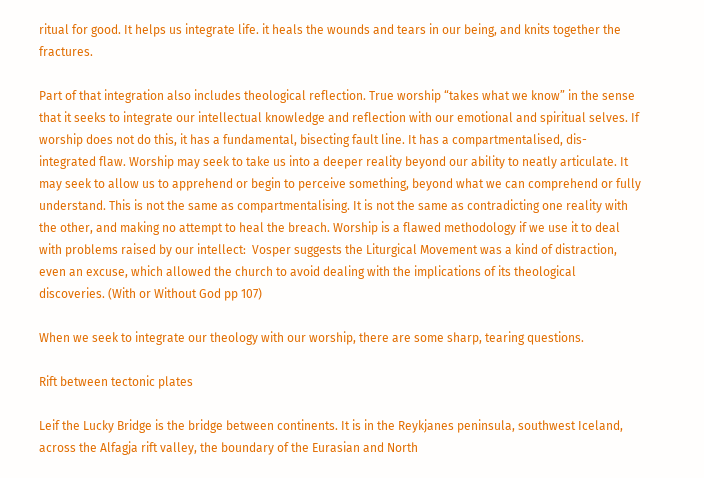ritual for good. It helps us integrate life. it heals the wounds and tears in our being, and knits together the fractures.

Part of that integration also includes theological reflection. True worship “takes what we know” in the sense that it seeks to integrate our intellectual knowledge and reflection with our emotional and spiritual selves. If worship does not do this, it has a fundamental, bisecting fault line. It has a compartmentalised, dis-integrated flaw. Worship may seek to take us into a deeper reality beyond our ability to neatly articulate. It may seek to allow us to apprehend or begin to perceive something, beyond what we can comprehend or fully understand. This is not the same as compartmentalising. It is not the same as contradicting one reality with the other, and making no attempt to heal the breach. Worship is a flawed methodology if we use it to deal with problems raised by our intellect:  Vosper suggests the Liturgical Movement was a kind of distraction, even an excuse, which allowed the church to avoid dealing with the implications of its theological discoveries. (With or Without God pp 107)

When we seek to integrate our theology with our worship, there are some sharp, tearing questions.

Rift between tectonic plates

Leif the Lucky Bridge is the bridge between continents. It is in the Reykjanes peninsula, southwest Iceland, across the Alfagja rift valley, the boundary of the Eurasian and North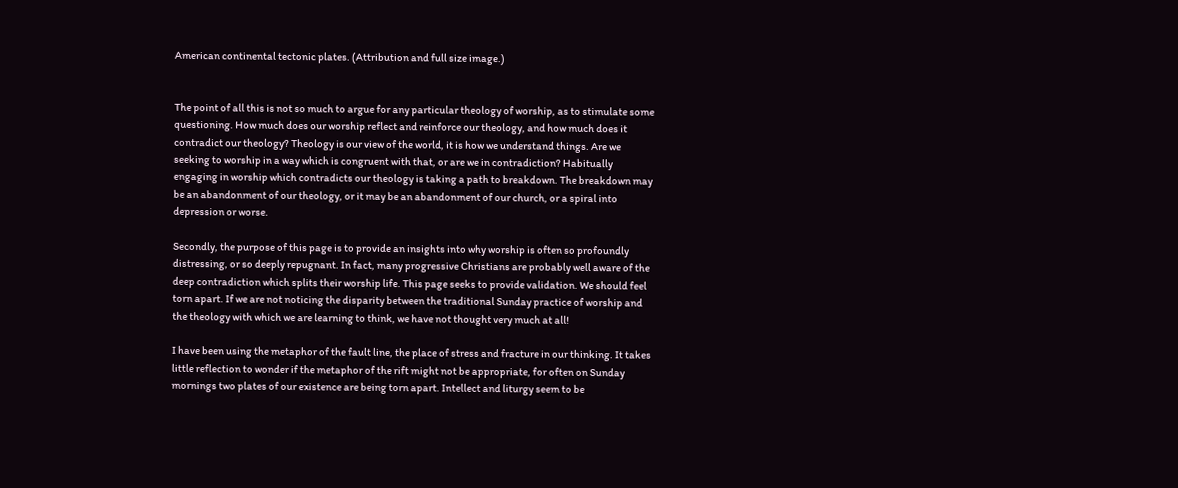American continental tectonic plates. (Attribution and full size image.)


The point of all this is not so much to argue for any particular theology of worship, as to stimulate some questioning. How much does our worship reflect and reinforce our theology, and how much does it contradict our theology? Theology is our view of the world, it is how we understand things. Are we seeking to worship in a way which is congruent with that, or are we in contradiction? Habitually engaging in worship which contradicts our theology is taking a path to breakdown. The breakdown may be an abandonment of our theology, or it may be an abandonment of our church, or a spiral into depression or worse.

Secondly, the purpose of this page is to provide an insights into why worship is often so profoundly distressing, or so deeply repugnant. In fact, many progressive Christians are probably well aware of the deep contradiction which splits their worship life. This page seeks to provide validation. We should feel torn apart. If we are not noticing the disparity between the traditional Sunday practice of worship and the theology with which we are learning to think, we have not thought very much at all!

I have been using the metaphor of the fault line, the place of stress and fracture in our thinking. It takes little reflection to wonder if the metaphor of the rift might not be appropriate, for often on Sunday mornings two plates of our existence are being torn apart. Intellect and liturgy seem to be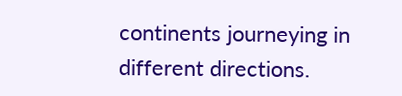continents journeying in different directions.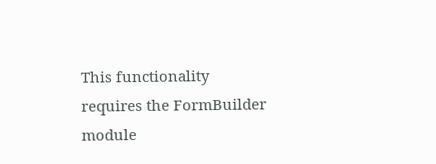This functionality requires the FormBuilder module